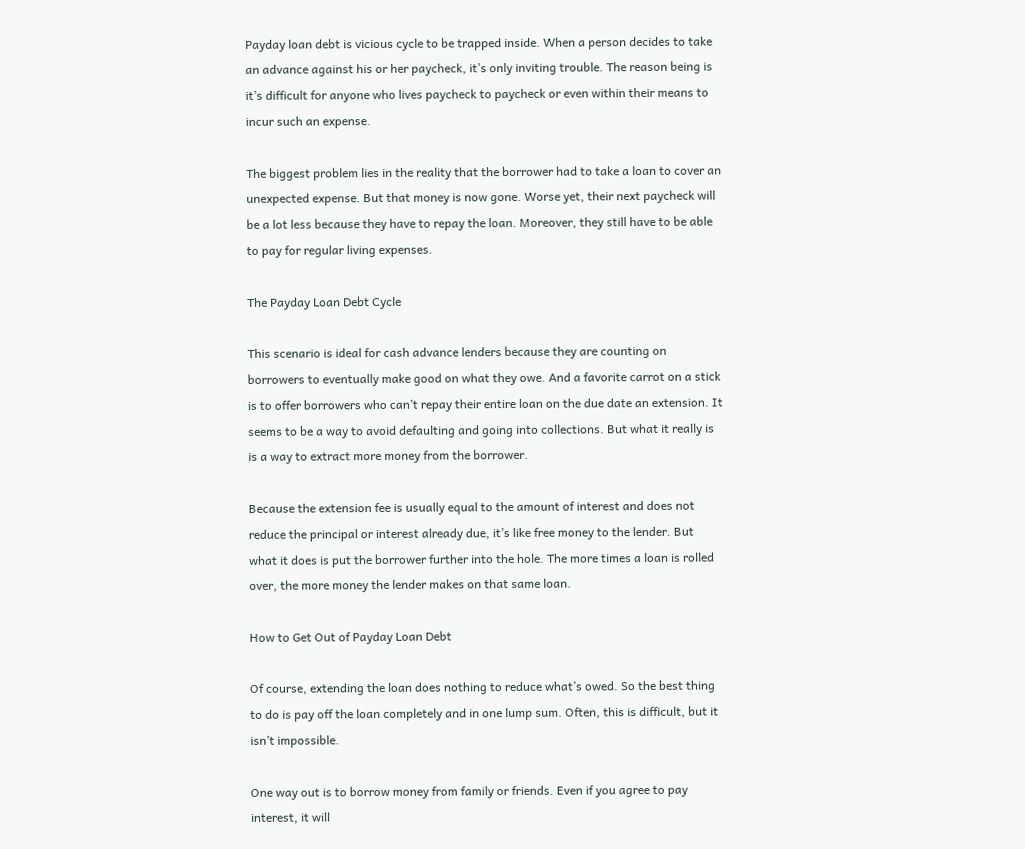Payday loan debt is vicious cycle to be trapped inside. When a person decides to take an advance against his or her paycheck, it’s only inviting trouble. The reason being is it’s difficult for anyone who lives paycheck to paycheck or even within their means to incur such an expense.

The biggest problem lies in the reality that the borrower had to take a loan to cover an unexpected expense. But that money is now gone. Worse yet, their next paycheck will be a lot less because they have to repay the loan. Moreover, they still have to be able to pay for regular living expenses.

The Payday Loan Debt Cycle

This scenario is ideal for cash advance lenders because they are counting on borrowers to eventually make good on what they owe. And a favorite carrot on a stick is to offer borrowers who can’t repay their entire loan on the due date an extension. It seems to be a way to avoid defaulting and going into collections. But what it really is is a way to extract more money from the borrower.

Because the extension fee is usually equal to the amount of interest and does not reduce the principal or interest already due, it’s like free money to the lender. But what it does is put the borrower further into the hole. The more times a loan is rolled over, the more money the lender makes on that same loan.

How to Get Out of Payday Loan Debt

Of course, extending the loan does nothing to reduce what’s owed. So the best thing to do is pay off the loan completely and in one lump sum. Often, this is difficult, but it isn’t impossible.

One way out is to borrow money from family or friends. Even if you agree to pay interest, it will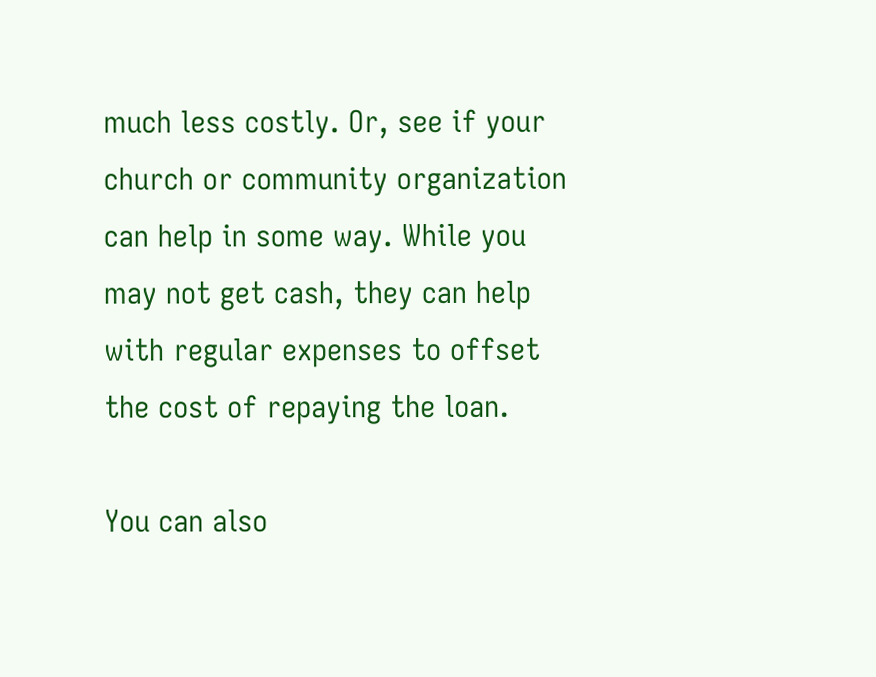much less costly. Or, see if your church or community organization can help in some way. While you may not get cash, they can help with regular expenses to offset the cost of repaying the loan.

You can also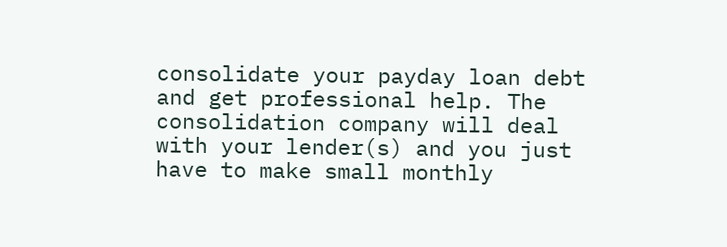consolidate your payday loan debt and get professional help. The consolidation company will deal with your lender(s) and you just have to make small monthly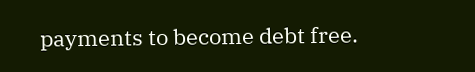payments to become debt free.